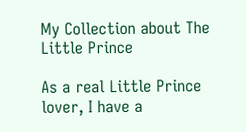My Collection about The Little Prince

As a real Little Prince lover, I have a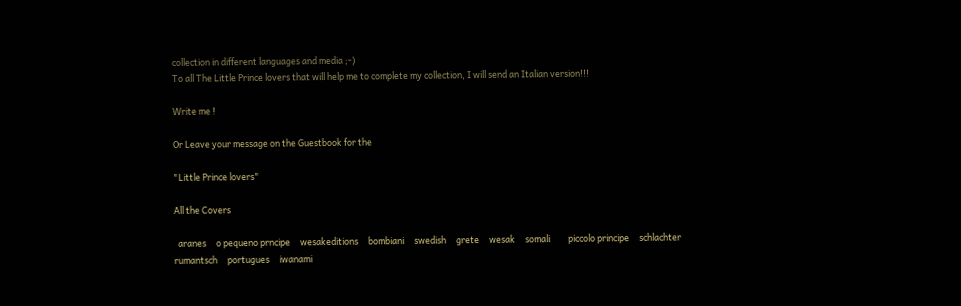collection in different languages and media ;-)
To all The Little Prince lovers that will help me to complete my collection, I will send an Italian version!!!

Write me !

Or Leave your message on the Guestbook for the

"Little Prince lovers"

All the Covers

  aranes     o pequeno prncipe     wesakeditions     bombiani     swedish     grete     wesak     somali         piccolo principe     schlachter     rumantsch     portugues     iwanami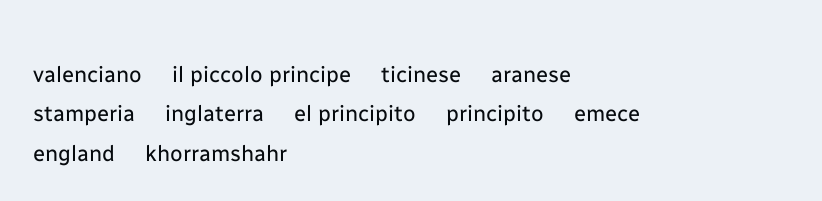valenciano     il piccolo principe     ticinese     aranese     stamperia     inglaterra     el principito     principito     emece     england     khorramshahr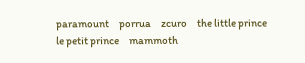paramount     porrua     zcuro     the little prince     le petit prince     mammoth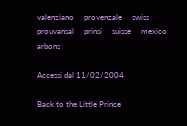valenziano     provenzale     swiss     prouvansal     prinsi     suisse     mexico     arbons

Accessi dal 11/02/2004

Back to the Little Prince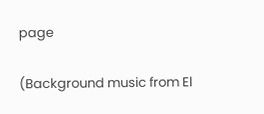page

(Background music from El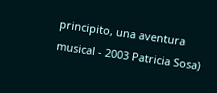principito, una aventura musical - 2003 Patricia Sosa)